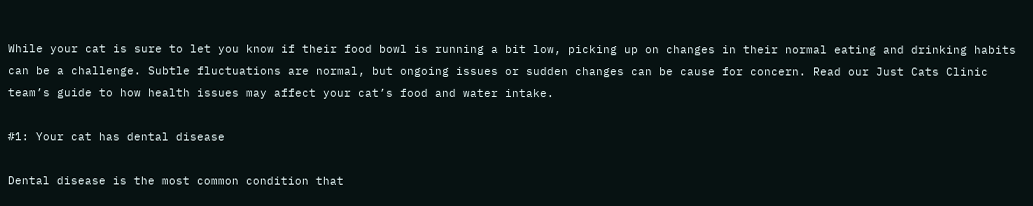While your cat is sure to let you know if their food bowl is running a bit low, picking up on changes in their normal eating and drinking habits can be a challenge. Subtle fluctuations are normal, but ongoing issues or sudden changes can be cause for concern. Read our Just Cats Clinic team’s guide to how health issues may affect your cat’s food and water intake.

#1: Your cat has dental disease

Dental disease is the most common condition that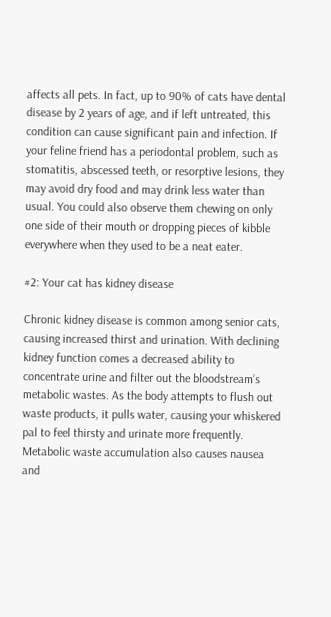affects all pets. In fact, up to 90% of cats have dental disease by 2 years of age, and if left untreated, this condition can cause significant pain and infection. If your feline friend has a periodontal problem, such as stomatitis, abscessed teeth, or resorptive lesions, they may avoid dry food and may drink less water than usual. You could also observe them chewing on only one side of their mouth or dropping pieces of kibble everywhere when they used to be a neat eater.

#2: Your cat has kidney disease

Chronic kidney disease is common among senior cats, causing increased thirst and urination. With declining kidney function comes a decreased ability to concentrate urine and filter out the bloodstream’s metabolic wastes. As the body attempts to flush out waste products, it pulls water, causing your whiskered pal to feel thirsty and urinate more frequently. Metabolic waste accumulation also causes nausea and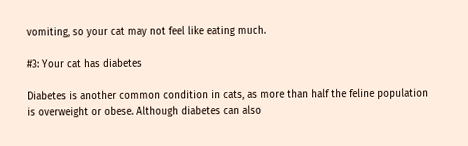vomiting, so your cat may not feel like eating much.

#3: Your cat has diabetes

Diabetes is another common condition in cats, as more than half the feline population is overweight or obese. Although diabetes can also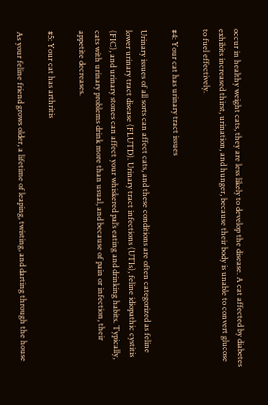occur in healthy weight cats, they are less likely to develop the disease. A cat affected by diabetes exhibits increased thirst, urination, and hunger, because their body is unable to convert glucose to fuel effectively.

#4: Your cat has urinary tract issues

Urinary issues of all sorts can affect cats, and these conditions are often categorized as feline lower urinary tract disease (FLUTD). Urinary tract infections (UTIs), feline idiopathic cystitis (FIC), and urinary stones can affect your whiskered pal’s eating and drinking habits. Typically, cats with urinary problems drink more than usual, and because of pain or infection, their appetite decreases.

#5: Your cat has arthritis

As your feline friend grows older, a lifetime of leaping, twisting, and darting through the house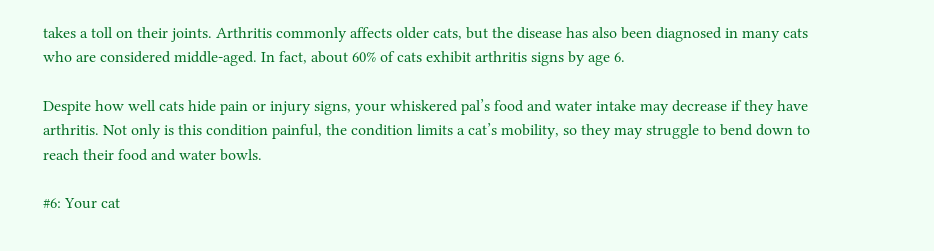takes a toll on their joints. Arthritis commonly affects older cats, but the disease has also been diagnosed in many cats who are considered middle-aged. In fact, about 60% of cats exhibit arthritis signs by age 6.

Despite how well cats hide pain or injury signs, your whiskered pal’s food and water intake may decrease if they have arthritis. Not only is this condition painful, the condition limits a cat’s mobility, so they may struggle to bend down to reach their food and water bowls.

#6: Your cat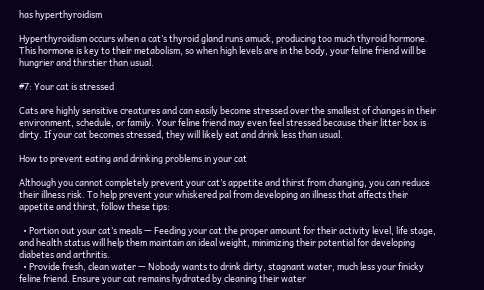has hyperthyroidism

Hyperthyroidism occurs when a cat’s thyroid gland runs amuck, producing too much thyroid hormone. This hormone is key to their metabolism, so when high levels are in the body, your feline friend will be hungrier and thirstier than usual.

#7: Your cat is stressed

Cats are highly sensitive creatures and can easily become stressed over the smallest of changes in their environment, schedule, or family. Your feline friend may even feel stressed because their litter box is dirty. If your cat becomes stressed, they will likely eat and drink less than usual.

How to prevent eating and drinking problems in your cat

Although you cannot completely prevent your cat’s appetite and thirst from changing, you can reduce their illness risk. To help prevent your whiskered pal from developing an illness that affects their appetite and thirst, follow these tips:

  • Portion out your cat’s meals — Feeding your cat the proper amount for their activity level, life stage, and health status will help them maintain an ideal weight, minimizing their potential for developing diabetes and arthritis.
  • Provide fresh, clean water — Nobody wants to drink dirty, stagnant water, much less your finicky feline friend. Ensure your cat remains hydrated by cleaning their water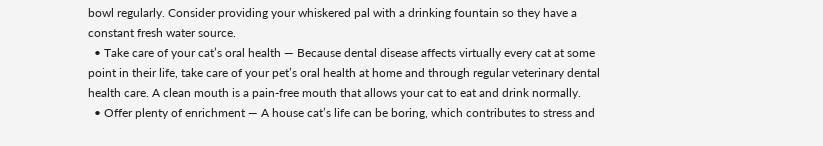bowl regularly. Consider providing your whiskered pal with a drinking fountain so they have a constant fresh water source.
  • Take care of your cat’s oral health — Because dental disease affects virtually every cat at some point in their life, take care of your pet’s oral health at home and through regular veterinary dental health care. A clean mouth is a pain-free mouth that allows your cat to eat and drink normally.
  • Offer plenty of enrichment — A house cat’s life can be boring, which contributes to stress and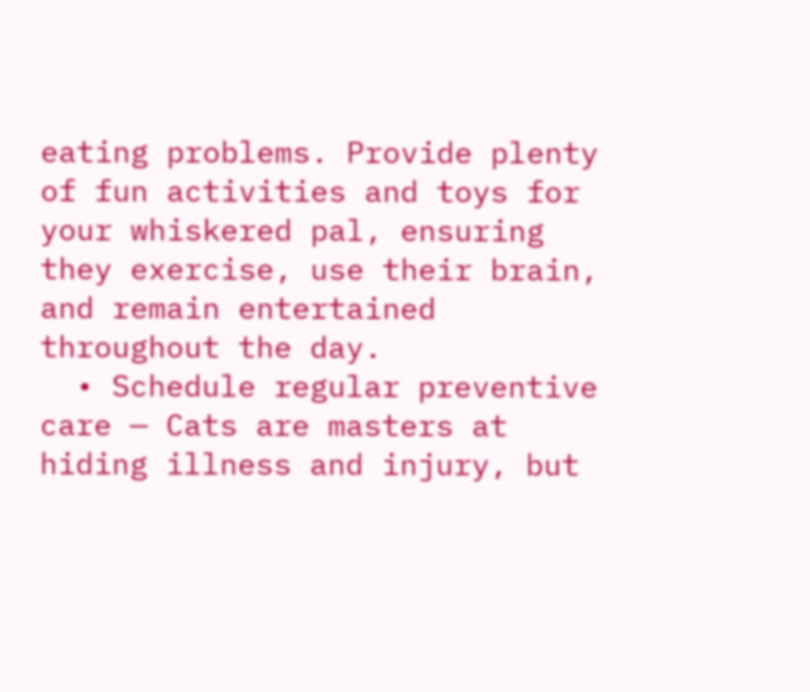eating problems. Provide plenty of fun activities and toys for your whiskered pal, ensuring they exercise, use their brain, and remain entertained throughout the day.
  • Schedule regular preventive care — Cats are masters at hiding illness and injury, but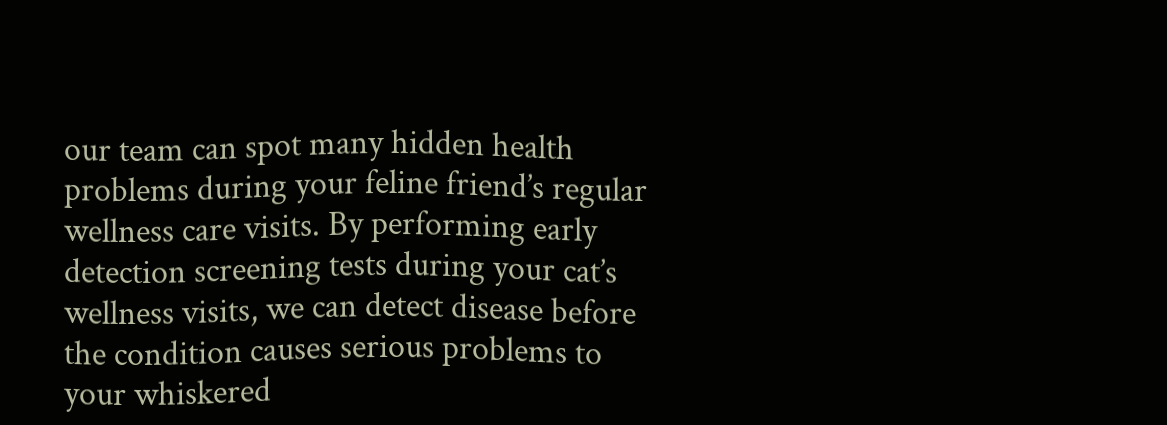our team can spot many hidden health problems during your feline friend’s regular wellness care visits. By performing early detection screening tests during your cat’s wellness visits, we can detect disease before the condition causes serious problems to your whiskered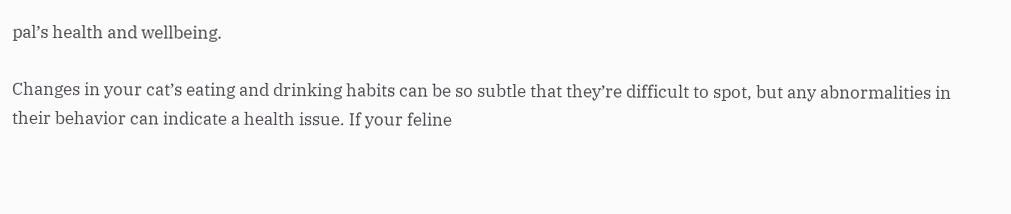pal’s health and wellbeing.

Changes in your cat’s eating and drinking habits can be so subtle that they’re difficult to spot, but any abnormalities in their behavior can indicate a health issue. If your feline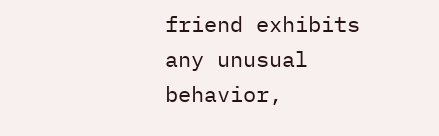friend exhibits any unusual behavior,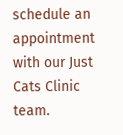schedule an appointment with our Just Cats Clinic team.